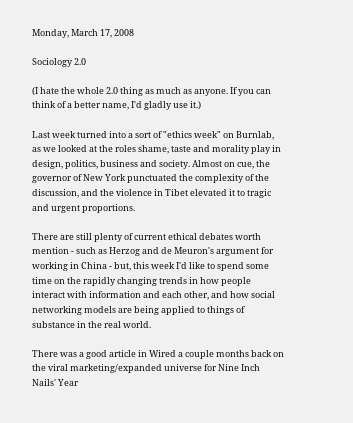Monday, March 17, 2008

Sociology 2.0

(I hate the whole 2.0 thing as much as anyone. If you can think of a better name, I'd gladly use it.)

Last week turned into a sort of "ethics week" on Burnlab, as we looked at the roles shame, taste and morality play in design, politics, business and society. Almost on cue, the governor of New York punctuated the complexity of the discussion, and the violence in Tibet elevated it to tragic and urgent proportions.

There are still plenty of current ethical debates worth mention - such as Herzog and de Meuron's argument for working in China - but, this week I'd like to spend some time on the rapidly changing trends in how people interact with information and each other, and how social networking models are being applied to things of substance in the real world.

There was a good article in Wired a couple months back on the viral marketing/expanded universe for Nine Inch Nails' Year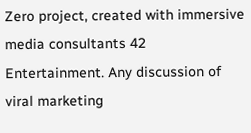Zero project, created with immersive media consultants 42 Entertainment. Any discussion of viral marketing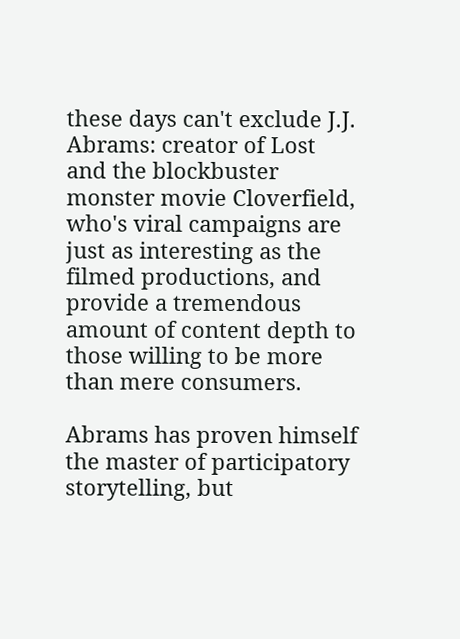these days can't exclude J.J. Abrams: creator of Lost and the blockbuster monster movie Cloverfield, who's viral campaigns are just as interesting as the filmed productions, and provide a tremendous amount of content depth to those willing to be more than mere consumers.

Abrams has proven himself the master of participatory storytelling, but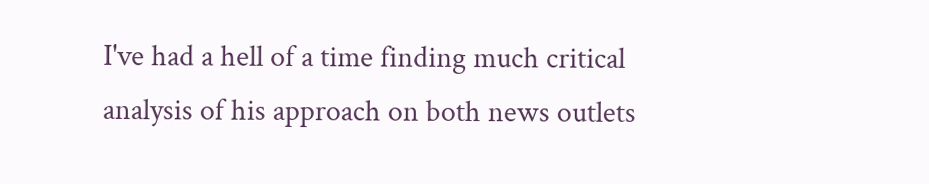I've had a hell of a time finding much critical analysis of his approach on both news outlets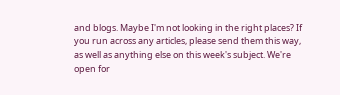and blogs. Maybe I'm not looking in the right places? If you run across any articles, please send them this way, as well as anything else on this week's subject. We're open for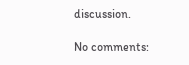discussion.

No comments: